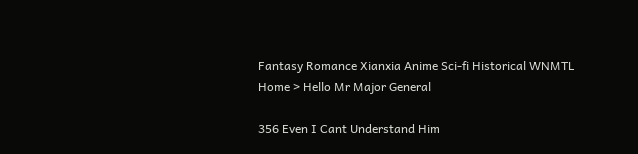Fantasy Romance Xianxia Anime Sci-fi Historical WNMTL
Home > Hello Mr Major General

356 Even I Cant Understand Him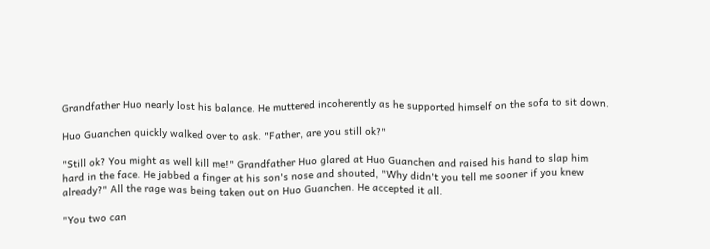Grandfather Huo nearly lost his balance. He muttered incoherently as he supported himself on the sofa to sit down.

Huo Guanchen quickly walked over to ask. "Father, are you still ok?"

"Still ok? You might as well kill me!" Grandfather Huo glared at Huo Guanchen and raised his hand to slap him hard in the face. He jabbed a finger at his son's nose and shouted, "Why didn't you tell me sooner if you knew already?" All the rage was being taken out on Huo Guanchen. He accepted it all.

"You two can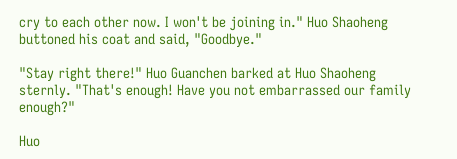cry to each other now. I won't be joining in." Huo Shaoheng buttoned his coat and said, "Goodbye."

"Stay right there!" Huo Guanchen barked at Huo Shaoheng sternly. "That's enough! Have you not embarrassed our family enough?"

Huo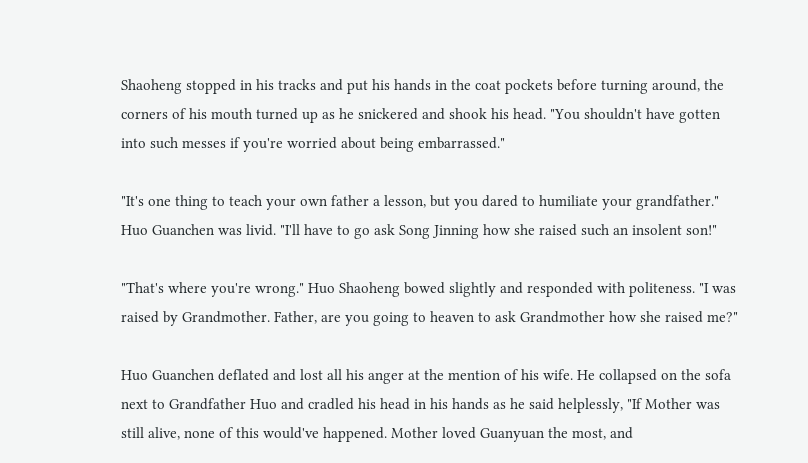Shaoheng stopped in his tracks and put his hands in the coat pockets before turning around, the corners of his mouth turned up as he snickered and shook his head. "You shouldn't have gotten into such messes if you're worried about being embarrassed."

"It's one thing to teach your own father a lesson, but you dared to humiliate your grandfather." Huo Guanchen was livid. "I'll have to go ask Song Jinning how she raised such an insolent son!"

"That's where you're wrong." Huo Shaoheng bowed slightly and responded with politeness. "I was raised by Grandmother. Father, are you going to heaven to ask Grandmother how she raised me?"

Huo Guanchen deflated and lost all his anger at the mention of his wife. He collapsed on the sofa next to Grandfather Huo and cradled his head in his hands as he said helplessly, "If Mother was still alive, none of this would've happened. Mother loved Guanyuan the most, and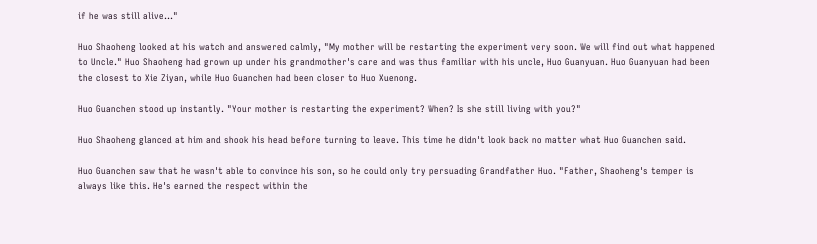if he was still alive..."

Huo Shaoheng looked at his watch and answered calmly, "My mother will be restarting the experiment very soon. We will find out what happened to Uncle." Huo Shaoheng had grown up under his grandmother's care and was thus familiar with his uncle, Huo Guanyuan. Huo Guanyuan had been the closest to Xie Ziyan, while Huo Guanchen had been closer to Huo Xuenong.

Huo Guanchen stood up instantly. "Your mother is restarting the experiment? When? Is she still living with you?"

Huo Shaoheng glanced at him and shook his head before turning to leave. This time he didn't look back no matter what Huo Guanchen said.

Huo Guanchen saw that he wasn't able to convince his son, so he could only try persuading Grandfather Huo. "Father, Shaoheng's temper is always like this. He's earned the respect within the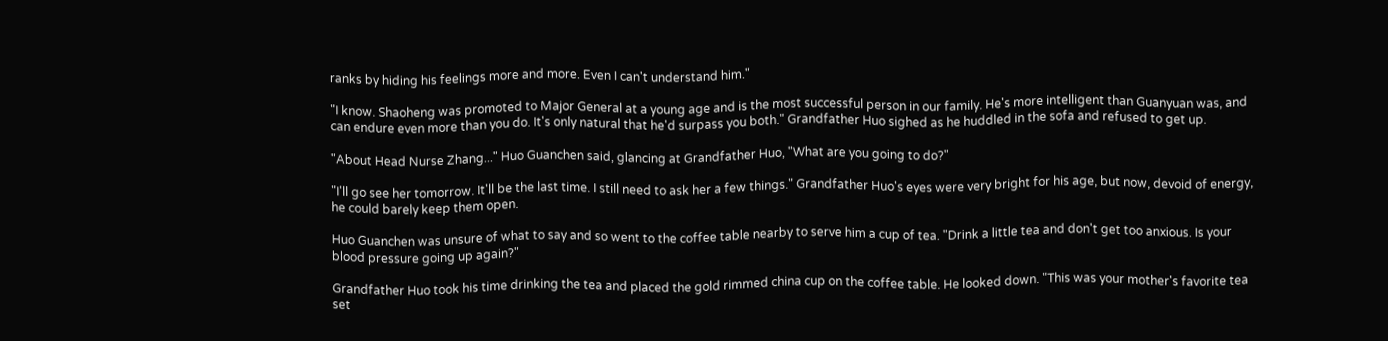ranks by hiding his feelings more and more. Even I can't understand him."

"I know. Shaoheng was promoted to Major General at a young age and is the most successful person in our family. He's more intelligent than Guanyuan was, and can endure even more than you do. It's only natural that he'd surpass you both." Grandfather Huo sighed as he huddled in the sofa and refused to get up.

"About Head Nurse Zhang..." Huo Guanchen said, glancing at Grandfather Huo, "What are you going to do?"

"I'll go see her tomorrow. It'll be the last time. I still need to ask her a few things." Grandfather Huo's eyes were very bright for his age, but now, devoid of energy, he could barely keep them open.

Huo Guanchen was unsure of what to say and so went to the coffee table nearby to serve him a cup of tea. "Drink a little tea and don't get too anxious. Is your blood pressure going up again?"

Grandfather Huo took his time drinking the tea and placed the gold rimmed china cup on the coffee table. He looked down. "This was your mother's favorite tea set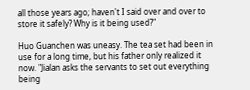all those years ago; haven't I said over and over to store it safely? Why is it being used?"

Huo Guanchen was uneasy. The tea set had been in use for a long time, but his father only realized it now. "Jialan asks the servants to set out everything being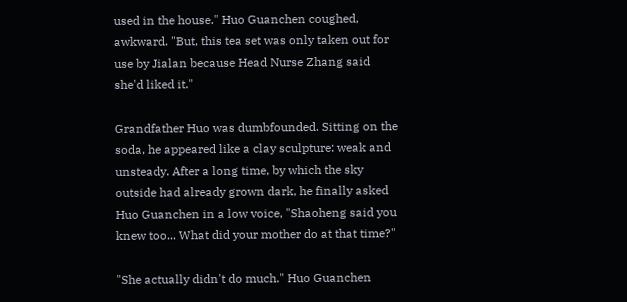used in the house." Huo Guanchen coughed, awkward. "But, this tea set was only taken out for use by Jialan because Head Nurse Zhang said she'd liked it."

Grandfather Huo was dumbfounded. Sitting on the soda, he appeared like a clay sculpture: weak and unsteady. After a long time, by which the sky outside had already grown dark, he finally asked Huo Guanchen in a low voice, "Shaoheng said you knew too... What did your mother do at that time?"

"She actually didn't do much." Huo Guanchen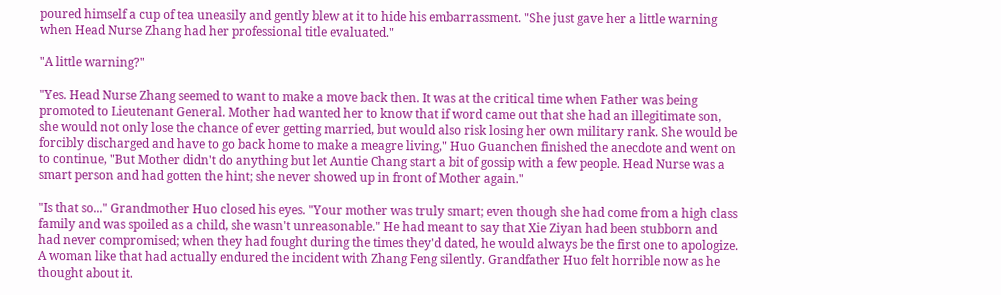poured himself a cup of tea uneasily and gently blew at it to hide his embarrassment. "She just gave her a little warning when Head Nurse Zhang had her professional title evaluated."

"A little warning?"

"Yes. Head Nurse Zhang seemed to want to make a move back then. It was at the critical time when Father was being promoted to Lieutenant General. Mother had wanted her to know that if word came out that she had an illegitimate son, she would not only lose the chance of ever getting married, but would also risk losing her own military rank. She would be forcibly discharged and have to go back home to make a meagre living," Huo Guanchen finished the anecdote and went on to continue, "But Mother didn't do anything but let Auntie Chang start a bit of gossip with a few people. Head Nurse was a smart person and had gotten the hint; she never showed up in front of Mother again."

"Is that so..." Grandmother Huo closed his eyes. "Your mother was truly smart; even though she had come from a high class family and was spoiled as a child, she wasn't unreasonable." He had meant to say that Xie Ziyan had been stubborn and had never compromised; when they had fought during the times they'd dated, he would always be the first one to apologize. A woman like that had actually endured the incident with Zhang Feng silently. Grandfather Huo felt horrible now as he thought about it.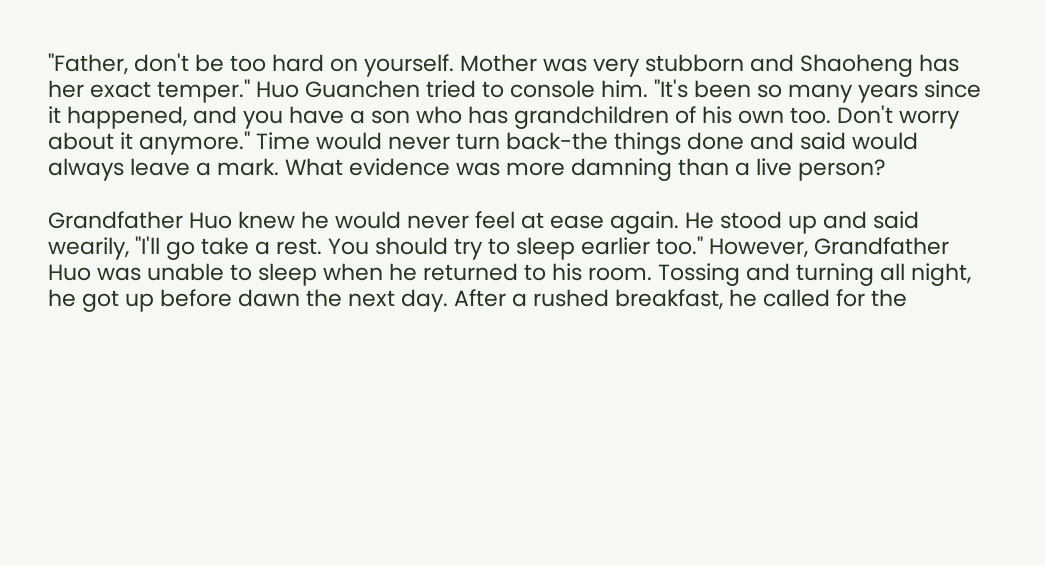"Father, don't be too hard on yourself. Mother was very stubborn and Shaoheng has her exact temper." Huo Guanchen tried to console him. "It's been so many years since it happened, and you have a son who has grandchildren of his own too. Don't worry about it anymore." Time would never turn back-the things done and said would always leave a mark. What evidence was more damning than a live person?

Grandfather Huo knew he would never feel at ease again. He stood up and said wearily, "I'll go take a rest. You should try to sleep earlier too." However, Grandfather Huo was unable to sleep when he returned to his room. Tossing and turning all night, he got up before dawn the next day. After a rushed breakfast, he called for the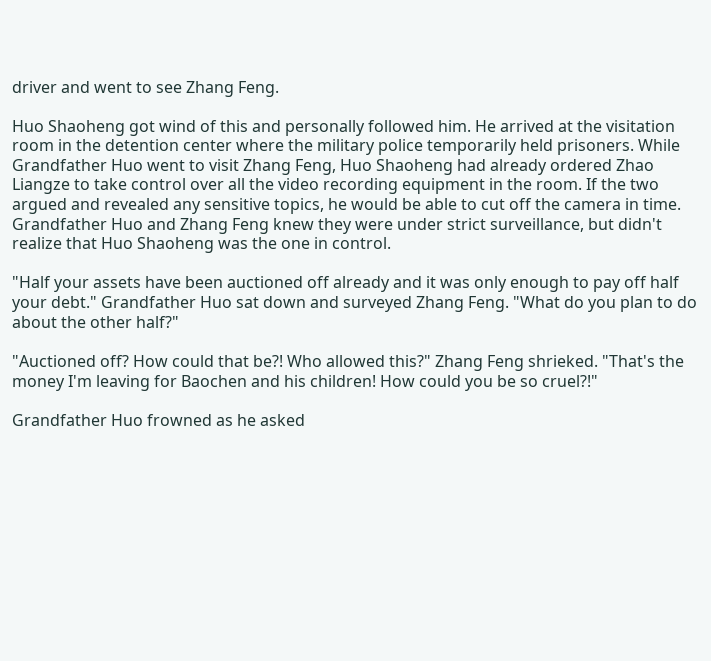driver and went to see Zhang Feng.

Huo Shaoheng got wind of this and personally followed him. He arrived at the visitation room in the detention center where the military police temporarily held prisoners. While Grandfather Huo went to visit Zhang Feng, Huo Shaoheng had already ordered Zhao Liangze to take control over all the video recording equipment in the room. If the two argued and revealed any sensitive topics, he would be able to cut off the camera in time. Grandfather Huo and Zhang Feng knew they were under strict surveillance, but didn't realize that Huo Shaoheng was the one in control.

"Half your assets have been auctioned off already and it was only enough to pay off half your debt." Grandfather Huo sat down and surveyed Zhang Feng. "What do you plan to do about the other half?"

"Auctioned off? How could that be?! Who allowed this?" Zhang Feng shrieked. "That's the money I'm leaving for Baochen and his children! How could you be so cruel?!"

Grandfather Huo frowned as he asked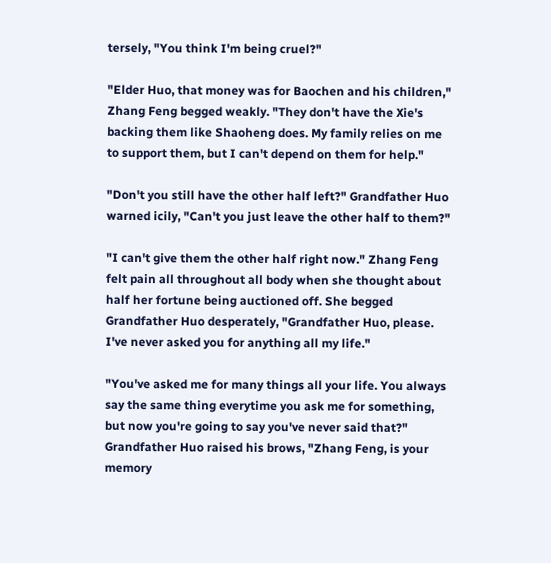tersely, "You think I'm being cruel?"

"Elder Huo, that money was for Baochen and his children," Zhang Feng begged weakly. "They don't have the Xie's backing them like Shaoheng does. My family relies on me to support them, but I can't depend on them for help."

"Don't you still have the other half left?" Grandfather Huo warned icily, "Can't you just leave the other half to them?"

"I can't give them the other half right now." Zhang Feng felt pain all throughout all body when she thought about half her fortune being auctioned off. She begged Grandfather Huo desperately, "Grandfather Huo, please. I've never asked you for anything all my life."

"You've asked me for many things all your life. You always say the same thing everytime you ask me for something, but now you're going to say you've never said that?" Grandfather Huo raised his brows, "Zhang Feng, is your memory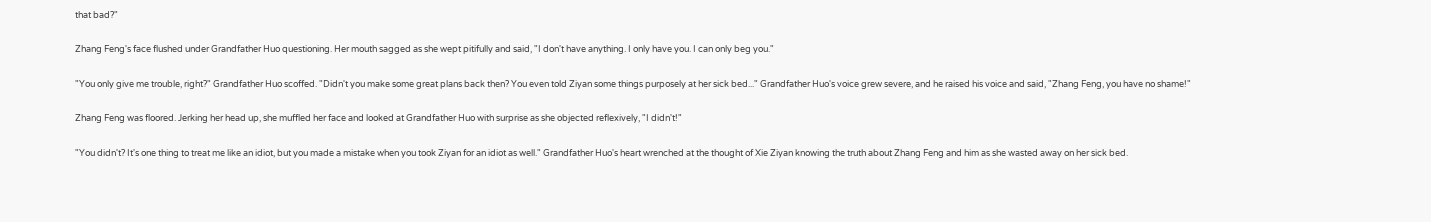that bad?"

Zhang Feng's face flushed under Grandfather Huo questioning. Her mouth sagged as she wept pitifully and said, "I don't have anything. I only have you. I can only beg you."

"You only give me trouble, right?" Grandfather Huo scoffed. "Didn't you make some great plans back then? You even told Ziyan some things purposely at her sick bed..." Grandfather Huo's voice grew severe, and he raised his voice and said, "Zhang Feng, you have no shame!"

Zhang Feng was floored. Jerking her head up, she muffled her face and looked at Grandfather Huo with surprise as she objected reflexively, "I didn't!"

"You didn't? It's one thing to treat me like an idiot, but you made a mistake when you took Ziyan for an idiot as well." Grandfather Huo's heart wrenched at the thought of Xie Ziyan knowing the truth about Zhang Feng and him as she wasted away on her sick bed.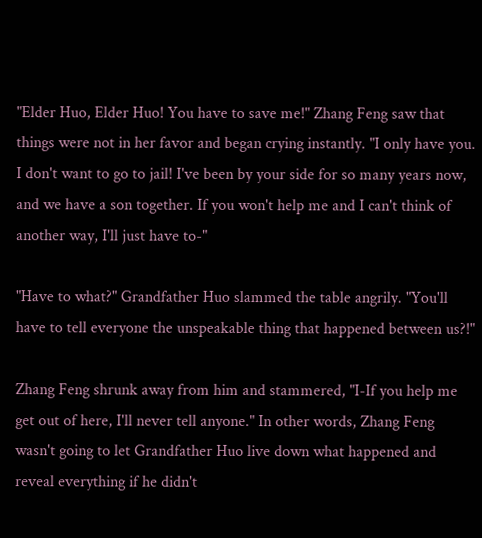"Elder Huo, Elder Huo! You have to save me!" Zhang Feng saw that things were not in her favor and began crying instantly. "I only have you. I don't want to go to jail! I've been by your side for so many years now, and we have a son together. If you won't help me and I can't think of another way, I'll just have to-"

"Have to what?" Grandfather Huo slammed the table angrily. "You'll have to tell everyone the unspeakable thing that happened between us?!"

Zhang Feng shrunk away from him and stammered, "I-If you help me get out of here, I'll never tell anyone." In other words, Zhang Feng wasn't going to let Grandfather Huo live down what happened and reveal everything if he didn't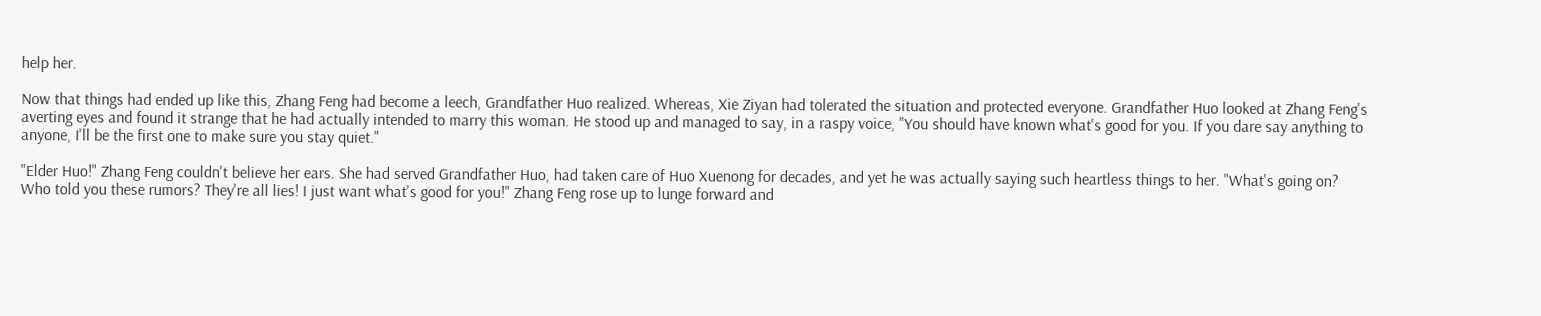help her.

Now that things had ended up like this, Zhang Feng had become a leech, Grandfather Huo realized. Whereas, Xie Ziyan had tolerated the situation and protected everyone. Grandfather Huo looked at Zhang Feng's averting eyes and found it strange that he had actually intended to marry this woman. He stood up and managed to say, in a raspy voice, "You should have known what's good for you. If you dare say anything to anyone, I'll be the first one to make sure you stay quiet."

"Elder Huo!" Zhang Feng couldn't believe her ears. She had served Grandfather Huo, had taken care of Huo Xuenong for decades, and yet he was actually saying such heartless things to her. "What's going on? Who told you these rumors? They're all lies! I just want what's good for you!" Zhang Feng rose up to lunge forward and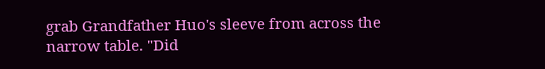grab Grandfather Huo's sleeve from across the narrow table. "Did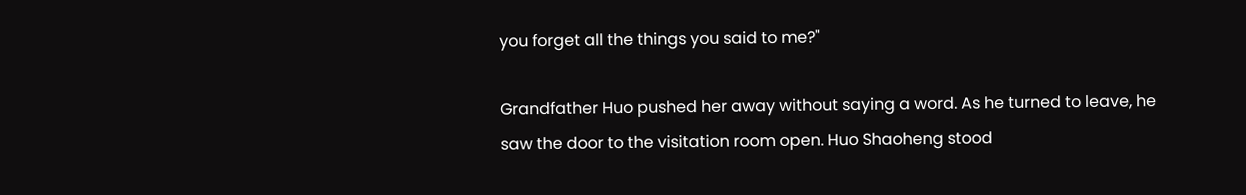you forget all the things you said to me?"

Grandfather Huo pushed her away without saying a word. As he turned to leave, he saw the door to the visitation room open. Huo Shaoheng stood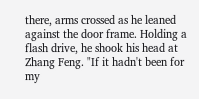there, arms crossed as he leaned against the door frame. Holding a flash drive, he shook his head at Zhang Feng. "If it hadn't been for my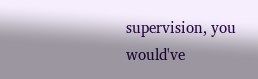supervision, you would've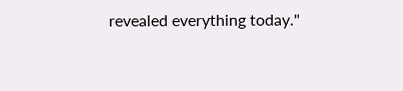revealed everything today."